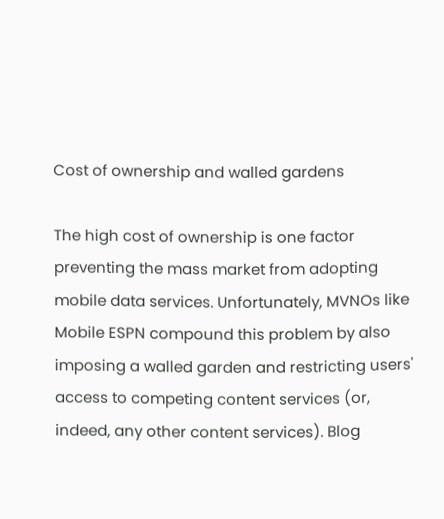Cost of ownership and walled gardens

The high cost of ownership is one factor preventing the mass market from adopting mobile data services. Unfortunately, MVNOs like Mobile ESPN compound this problem by also imposing a walled garden and restricting users' access to competing content services (or, indeed, any other content services). Blog